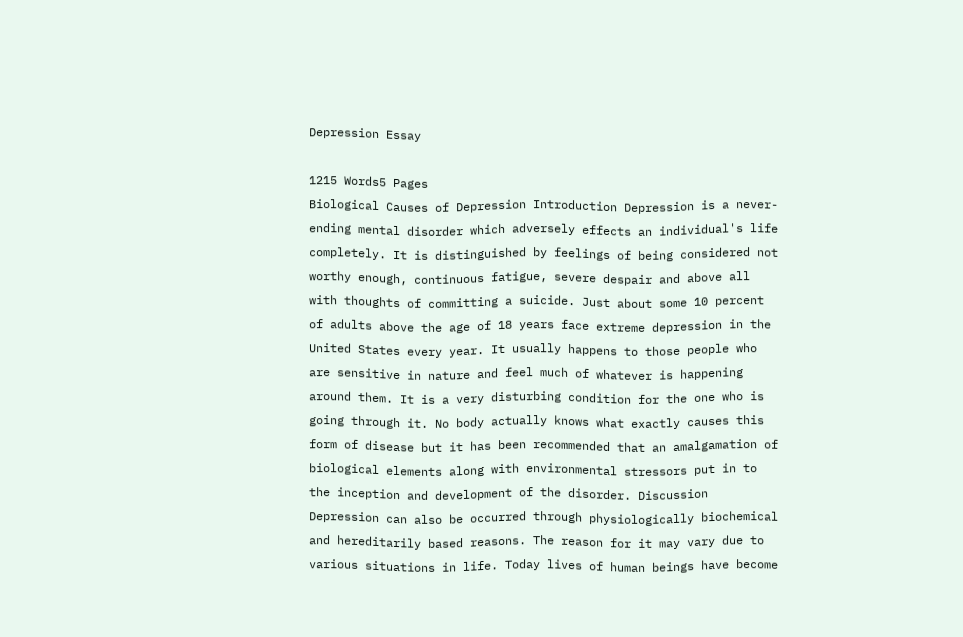Depression Essay

1215 Words5 Pages
Biological Causes of Depression Introduction Depression is a never-ending mental disorder which adversely effects an individual's life completely. It is distinguished by feelings of being considered not worthy enough, continuous fatigue, severe despair and above all with thoughts of committing a suicide. Just about some 10 percent of adults above the age of 18 years face extreme depression in the United States every year. It usually happens to those people who are sensitive in nature and feel much of whatever is happening around them. It is a very disturbing condition for the one who is going through it. No body actually knows what exactly causes this form of disease but it has been recommended that an amalgamation of biological elements along with environmental stressors put in to the inception and development of the disorder. Discussion Depression can also be occurred through physiologically biochemical and hereditarily based reasons. The reason for it may vary due to various situations in life. Today lives of human beings have become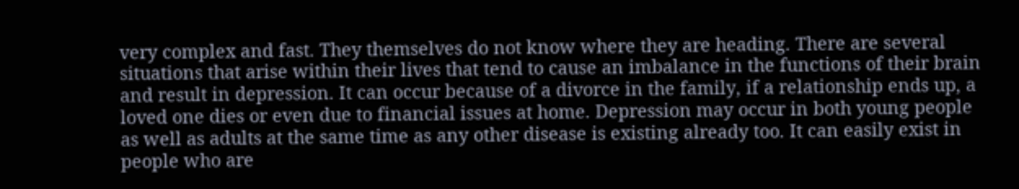very complex and fast. They themselves do not know where they are heading. There are several situations that arise within their lives that tend to cause an imbalance in the functions of their brain and result in depression. It can occur because of a divorce in the family, if a relationship ends up, a loved one dies or even due to financial issues at home. Depression may occur in both young people as well as adults at the same time as any other disease is existing already too. It can easily exist in people who are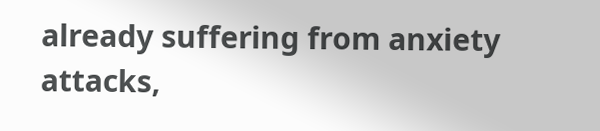already suffering from anxiety attacks,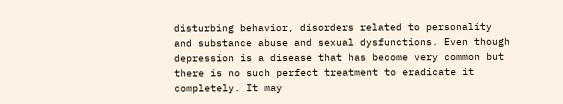disturbing behavior, disorders related to personality and substance abuse and sexual dysfunctions. Even though depression is a disease that has become very common but there is no such perfect treatment to eradicate it completely. It may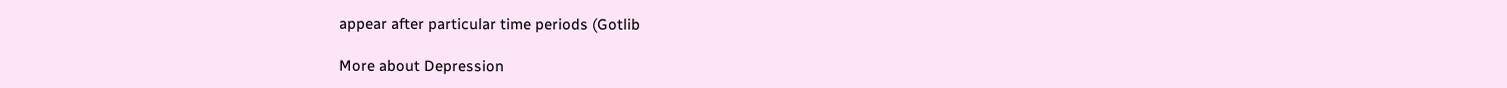appear after particular time periods (Gotlib

More about Depression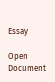Essay

Open Document